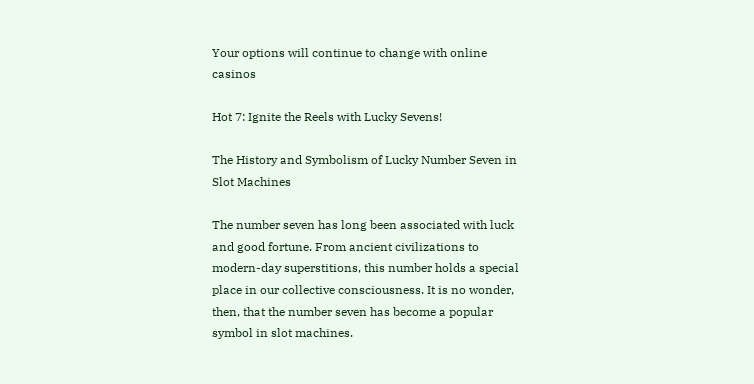Your options will continue to change with online casinos

Hot 7: Ignite the Reels with Lucky Sevens!

The History and Symbolism of Lucky Number Seven in Slot Machines

The number seven has long been associated with luck and good fortune. From ancient civilizations to modern-day superstitions, this number holds a special place in our collective consciousness. It is no wonder, then, that the number seven has become a popular symbol in slot machines.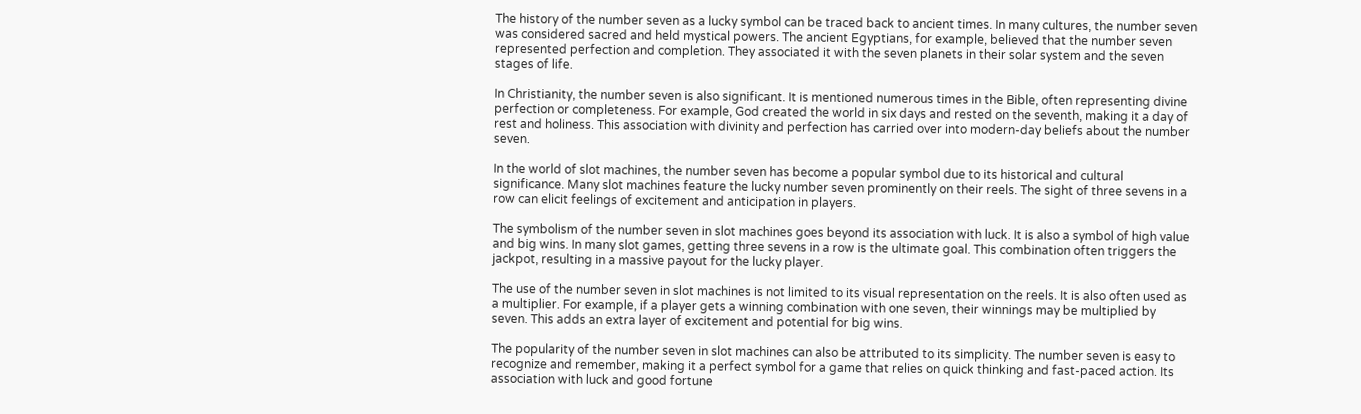The history of the number seven as a lucky symbol can be traced back to ancient times. In many cultures, the number seven was considered sacred and held mystical powers. The ancient Egyptians, for example, believed that the number seven represented perfection and completion. They associated it with the seven planets in their solar system and the seven stages of life.

In Christianity, the number seven is also significant. It is mentioned numerous times in the Bible, often representing divine perfection or completeness. For example, God created the world in six days and rested on the seventh, making it a day of rest and holiness. This association with divinity and perfection has carried over into modern-day beliefs about the number seven.

In the world of slot machines, the number seven has become a popular symbol due to its historical and cultural significance. Many slot machines feature the lucky number seven prominently on their reels. The sight of three sevens in a row can elicit feelings of excitement and anticipation in players.

The symbolism of the number seven in slot machines goes beyond its association with luck. It is also a symbol of high value and big wins. In many slot games, getting three sevens in a row is the ultimate goal. This combination often triggers the jackpot, resulting in a massive payout for the lucky player.

The use of the number seven in slot machines is not limited to its visual representation on the reels. It is also often used as a multiplier. For example, if a player gets a winning combination with one seven, their winnings may be multiplied by seven. This adds an extra layer of excitement and potential for big wins.

The popularity of the number seven in slot machines can also be attributed to its simplicity. The number seven is easy to recognize and remember, making it a perfect symbol for a game that relies on quick thinking and fast-paced action. Its association with luck and good fortune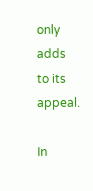only adds to its appeal.

In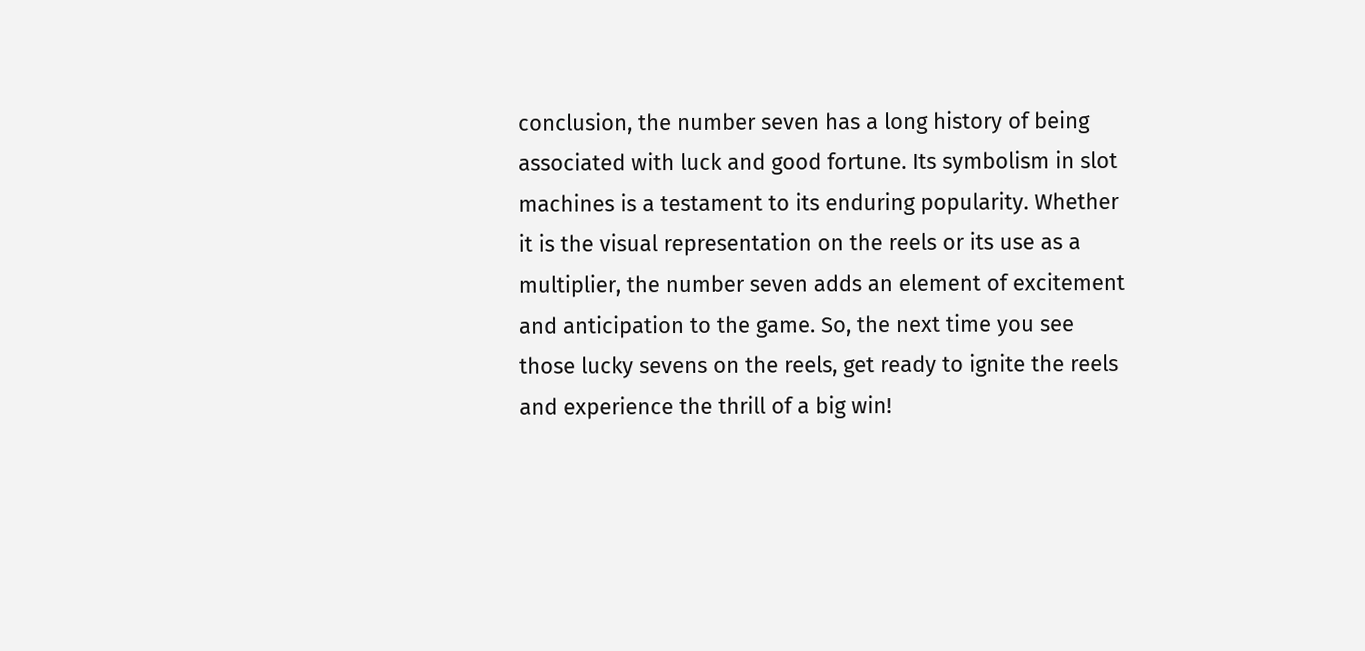conclusion, the number seven has a long history of being associated with luck and good fortune. Its symbolism in slot machines is a testament to its enduring popularity. Whether it is the visual representation on the reels or its use as a multiplier, the number seven adds an element of excitement and anticipation to the game. So, the next time you see those lucky sevens on the reels, get ready to ignite the reels and experience the thrill of a big win!